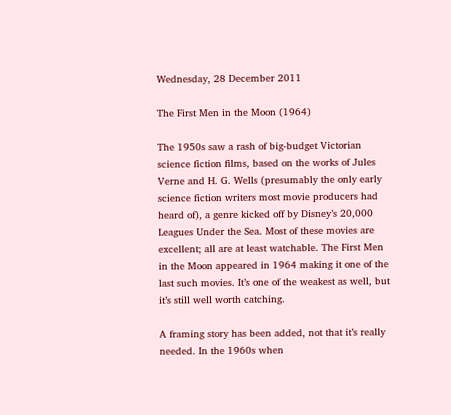Wednesday, 28 December 2011

The First Men in the Moon (1964)

The 1950s saw a rash of big-budget Victorian science fiction films, based on the works of Jules Verne and H. G. Wells (presumably the only early science fiction writers most movie producers had heard of), a genre kicked off by Disney’s 20,000 Leagues Under the Sea. Most of these movies are excellent; all are at least watchable. The First Men in the Moon appeared in 1964 making it one of the last such movies. It’s one of the weakest as well, but it’s still well worth catching.

A framing story has been added, not that it’s really needed. In the 1960s when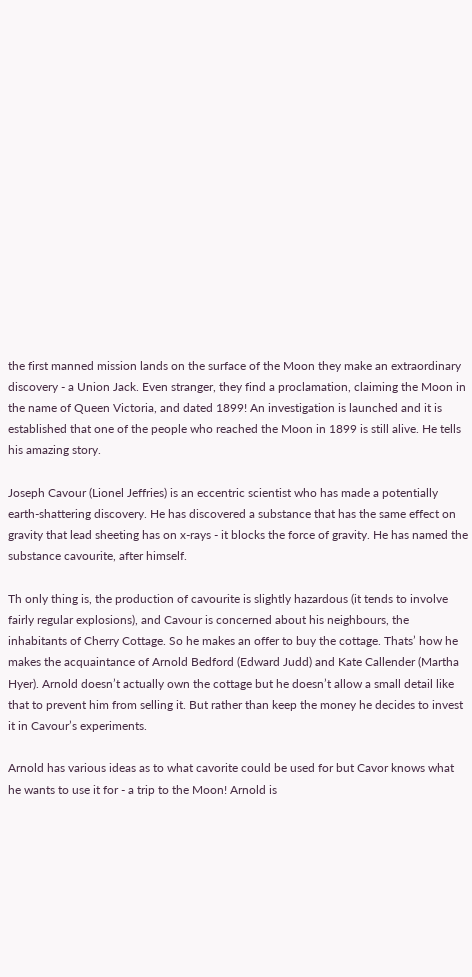the first manned mission lands on the surface of the Moon they make an extraordinary discovery - a Union Jack. Even stranger, they find a proclamation, claiming the Moon in the name of Queen Victoria, and dated 1899! An investigation is launched and it is established that one of the people who reached the Moon in 1899 is still alive. He tells his amazing story.

Joseph Cavour (Lionel Jeffries) is an eccentric scientist who has made a potentially earth-shattering discovery. He has discovered a substance that has the same effect on gravity that lead sheeting has on x-rays - it blocks the force of gravity. He has named the substance cavourite, after himself.

Th only thing is, the production of cavourite is slightly hazardous (it tends to involve fairly regular explosions), and Cavour is concerned about his neighbours, the inhabitants of Cherry Cottage. So he makes an offer to buy the cottage. Thats’ how he makes the acquaintance of Arnold Bedford (Edward Judd) and Kate Callender (Martha Hyer). Arnold doesn’t actually own the cottage but he doesn’t allow a small detail like that to prevent him from selling it. But rather than keep the money he decides to invest it in Cavour’s experiments.

Arnold has various ideas as to what cavorite could be used for but Cavor knows what he wants to use it for - a trip to the Moon! Arnold is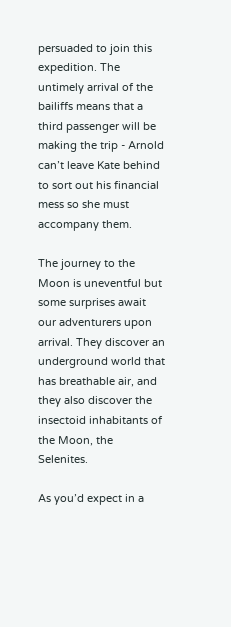persuaded to join this expedition. The untimely arrival of the bailiffs means that a third passenger will be making the trip - Arnold can’t leave Kate behind to sort out his financial mess so she must accompany them.

The journey to the Moon is uneventful but some surprises await our adventurers upon arrival. They discover an underground world that has breathable air, and they also discover the insectoid inhabitants of the Moon, the Selenites.

As you’d expect in a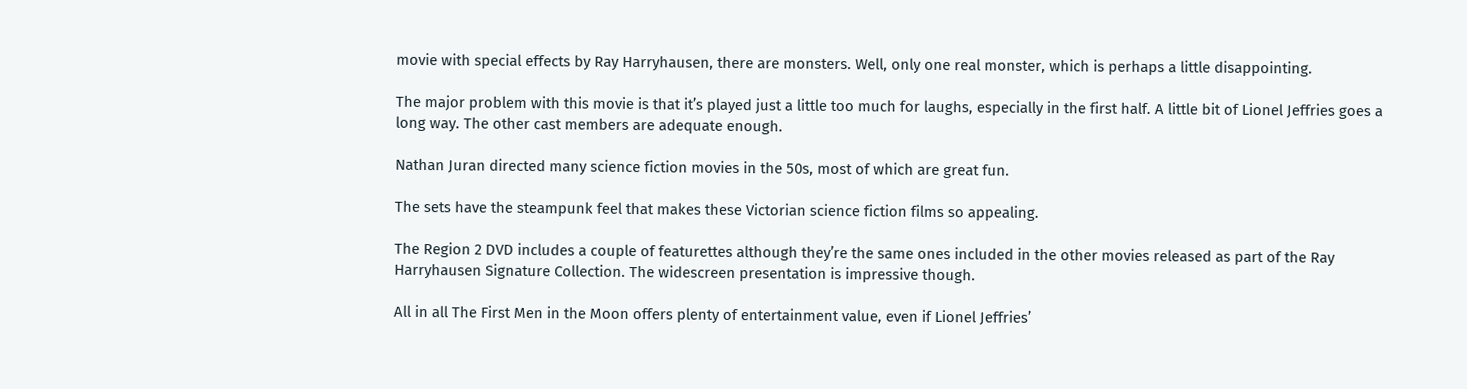movie with special effects by Ray Harryhausen, there are monsters. Well, only one real monster, which is perhaps a little disappointing.

The major problem with this movie is that it’s played just a little too much for laughs, especially in the first half. A little bit of Lionel Jeffries goes a long way. The other cast members are adequate enough.

Nathan Juran directed many science fiction movies in the 50s, most of which are great fun.

The sets have the steampunk feel that makes these Victorian science fiction films so appealing.

The Region 2 DVD includes a couple of featurettes although they’re the same ones included in the other movies released as part of the Ray Harryhausen Signature Collection. The widescreen presentation is impressive though.

All in all The First Men in the Moon offers plenty of entertainment value, even if Lionel Jeffries’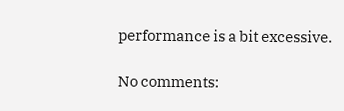performance is a bit excessive.

No comments: